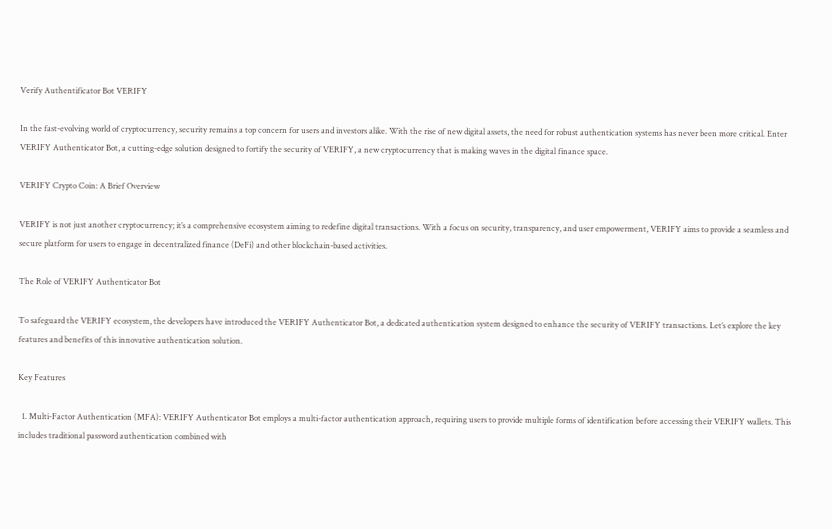Verify Authentificator Bot VERIFY

In the fast-evolving world of cryptocurrency, security remains a top concern for users and investors alike. With the rise of new digital assets, the need for robust authentication systems has never been more critical. Enter VERIFY Authenticator Bot, a cutting-edge solution designed to fortify the security of VERIFY, a new cryptocurrency that is making waves in the digital finance space.

VERIFY Crypto Coin: A Brief Overview

VERIFY is not just another cryptocurrency; it’s a comprehensive ecosystem aiming to redefine digital transactions. With a focus on security, transparency, and user empowerment, VERIFY aims to provide a seamless and secure platform for users to engage in decentralized finance (DeFi) and other blockchain-based activities.

The Role of VERIFY Authenticator Bot

To safeguard the VERIFY ecosystem, the developers have introduced the VERIFY Authenticator Bot, a dedicated authentication system designed to enhance the security of VERIFY transactions. Let’s explore the key features and benefits of this innovative authentication solution.

Key Features

  1. Multi-Factor Authentication (MFA): VERIFY Authenticator Bot employs a multi-factor authentication approach, requiring users to provide multiple forms of identification before accessing their VERIFY wallets. This includes traditional password authentication combined with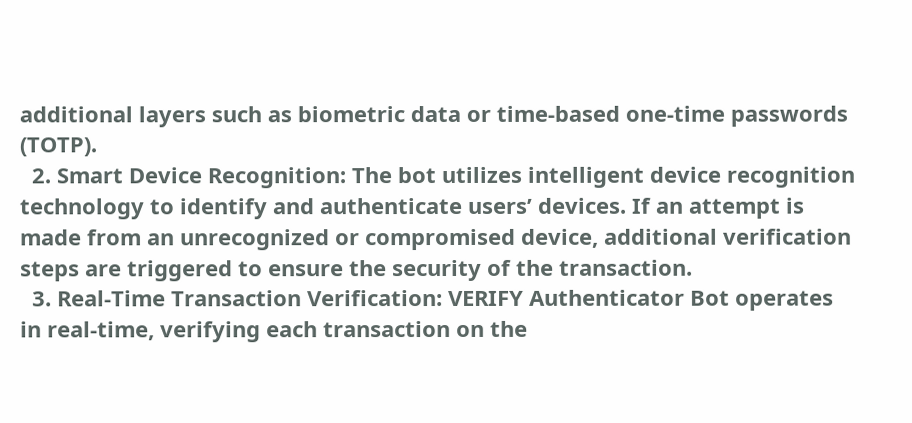additional layers such as biometric data or time-based one-time passwords (TOTP).
  2. Smart Device Recognition: The bot utilizes intelligent device recognition technology to identify and authenticate users’ devices. If an attempt is made from an unrecognized or compromised device, additional verification steps are triggered to ensure the security of the transaction.
  3. Real-Time Transaction Verification: VERIFY Authenticator Bot operates in real-time, verifying each transaction on the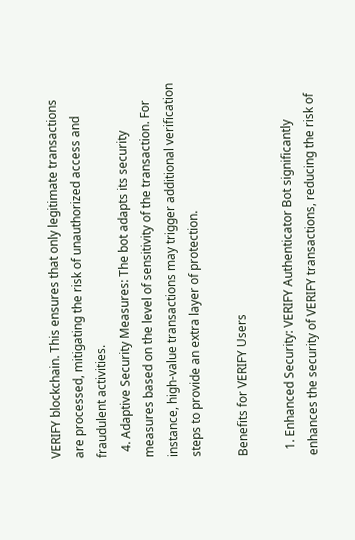VERIFY blockchain. This ensures that only legitimate transactions are processed, mitigating the risk of unauthorized access and fraudulent activities.
  4. Adaptive Security Measures: The bot adapts its security measures based on the level of sensitivity of the transaction. For instance, high-value transactions may trigger additional verification steps to provide an extra layer of protection.

Benefits for VERIFY Users

  1. Enhanced Security: VERIFY Authenticator Bot significantly enhances the security of VERIFY transactions, reducing the risk of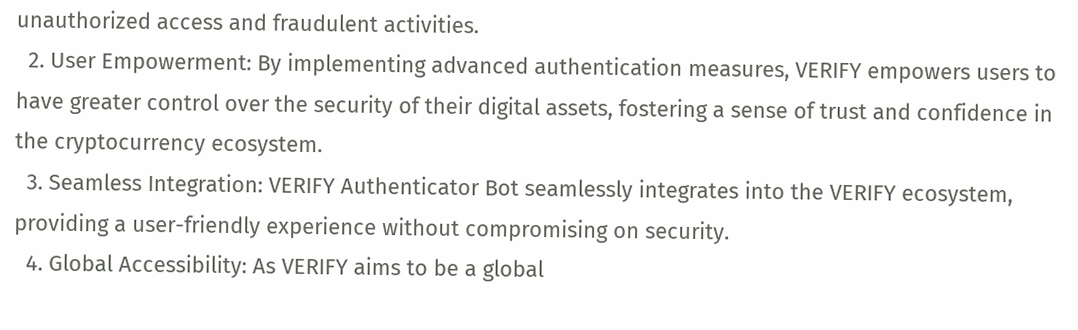unauthorized access and fraudulent activities.
  2. User Empowerment: By implementing advanced authentication measures, VERIFY empowers users to have greater control over the security of their digital assets, fostering a sense of trust and confidence in the cryptocurrency ecosystem.
  3. Seamless Integration: VERIFY Authenticator Bot seamlessly integrates into the VERIFY ecosystem, providing a user-friendly experience without compromising on security.
  4. Global Accessibility: As VERIFY aims to be a global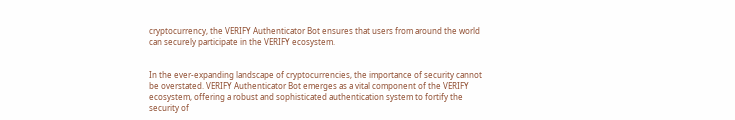cryptocurrency, the VERIFY Authenticator Bot ensures that users from around the world can securely participate in the VERIFY ecosystem.


In the ever-expanding landscape of cryptocurrencies, the importance of security cannot be overstated. VERIFY Authenticator Bot emerges as a vital component of the VERIFY ecosystem, offering a robust and sophisticated authentication system to fortify the security of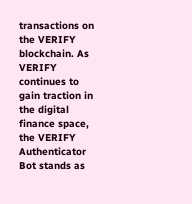transactions on the VERIFY blockchain. As VERIFY continues to gain traction in the digital finance space, the VERIFY Authenticator Bot stands as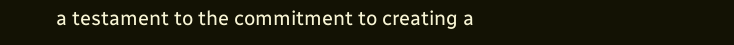a testament to the commitment to creating a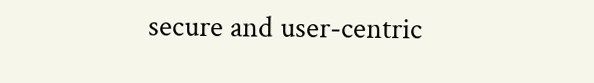secure and user-centric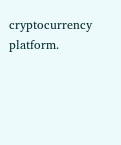cryptocurrency platform.